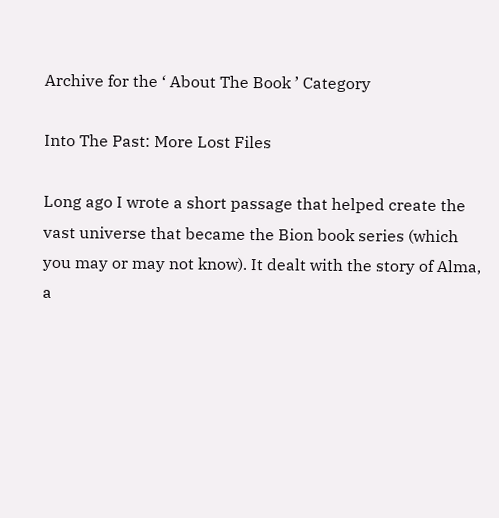Archive for the ‘ About The Book ’ Category

Into The Past: More Lost Files

Long ago I wrote a short passage that helped create the vast universe that became the Bion book series (which you may or may not know). It dealt with the story of Alma, a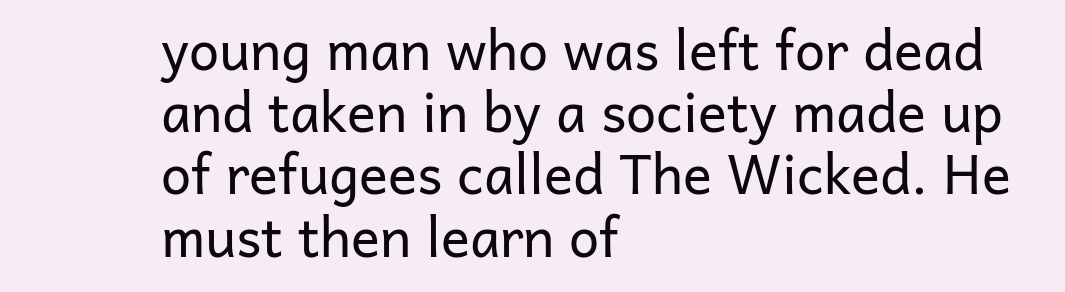young man who was left for dead and taken in by a society made up of refugees called The Wicked. He must then learn of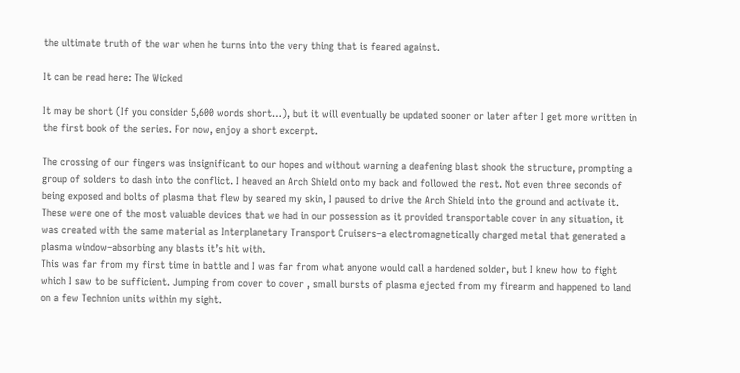the ultimate truth of the war when he turns into the very thing that is feared against.

It can be read here: The Wicked

It may be short (If you consider 5,600 words short…), but it will eventually be updated sooner or later after I get more written in the first book of the series. For now, enjoy a short excerpt.

The crossing of our fingers was insignificant to our hopes and without warning a deafening blast shook the structure, prompting a group of solders to dash into the conflict. I heaved an Arch Shield onto my back and followed the rest. Not even three seconds of being exposed and bolts of plasma that flew by seared my skin, I paused to drive the Arch Shield into the ground and activate it. These were one of the most valuable devices that we had in our possession as it provided transportable cover in any situation, it was created with the same material as Interplanetary Transport Cruisers–a electromagnetically charged metal that generated a plasma window–absorbing any blasts it’s hit with.
This was far from my first time in battle and I was far from what anyone would call a hardened solder, but I knew how to fight which I saw to be sufficient. Jumping from cover to cover , small bursts of plasma ejected from my firearm and happened to land on a few Technion units within my sight.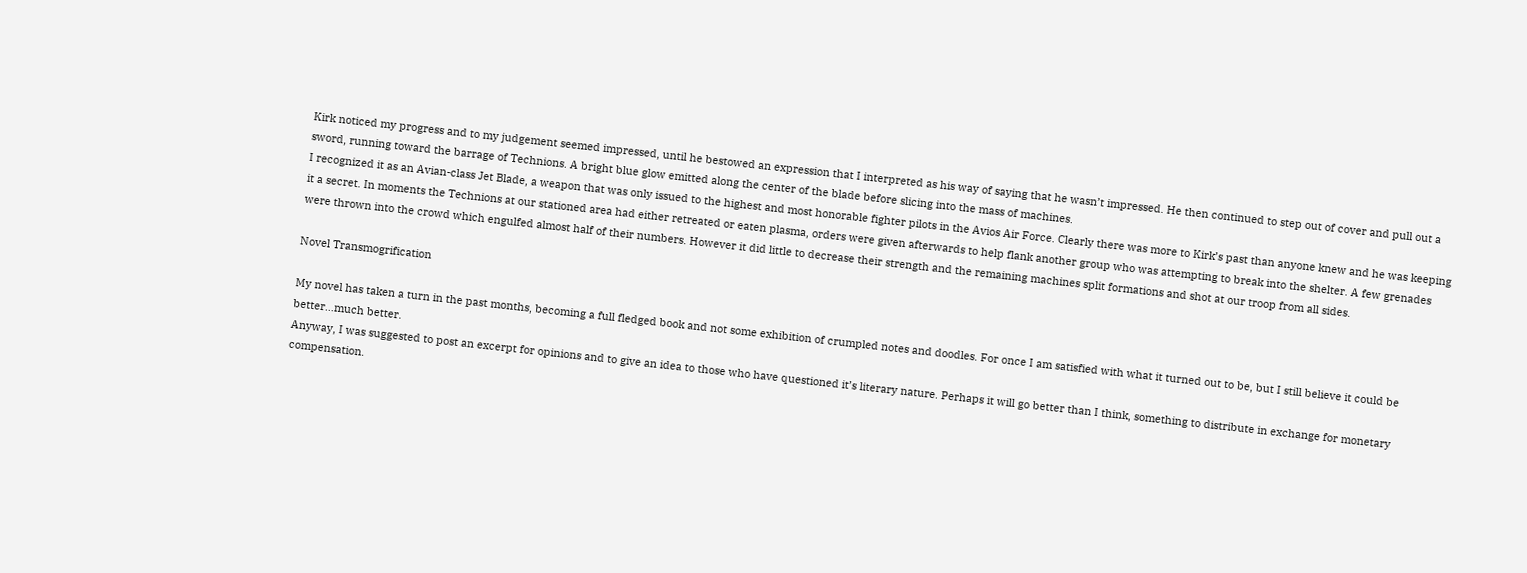Kirk noticed my progress and to my judgement seemed impressed, until he bestowed an expression that I interpreted as his way of saying that he wasn’t impressed. He then continued to step out of cover and pull out a sword, running toward the barrage of Technions. A bright blue glow emitted along the center of the blade before slicing into the mass of machines.
I recognized it as an Avian-class Jet Blade, a weapon that was only issued to the highest and most honorable fighter pilots in the Avios Air Force. Clearly there was more to Kirk’s past than anyone knew and he was keeping it a secret. In moments the Technions at our stationed area had either retreated or eaten plasma, orders were given afterwards to help flank another group who was attempting to break into the shelter. A few grenades were thrown into the crowd which engulfed almost half of their numbers. However it did little to decrease their strength and the remaining machines split formations and shot at our troop from all sides.

Novel Transmogrification

My novel has taken a turn in the past months, becoming a full fledged book and not some exhibition of crumpled notes and doodles. For once I am satisfied with what it turned out to be, but I still believe it could be better…much better.
Anyway, I was suggested to post an excerpt for opinions and to give an idea to those who have questioned it’s literary nature. Perhaps it will go better than I think, something to distribute in exchange for monetary compensation.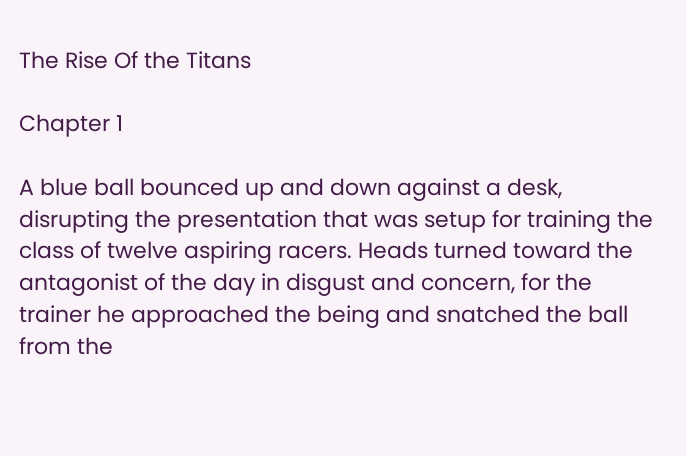The Rise Of the Titans

Chapter 1

A blue ball bounced up and down against a desk, disrupting the presentation that was setup for training the class of twelve aspiring racers. Heads turned toward the antagonist of the day in disgust and concern, for the trainer he approached the being and snatched the ball from the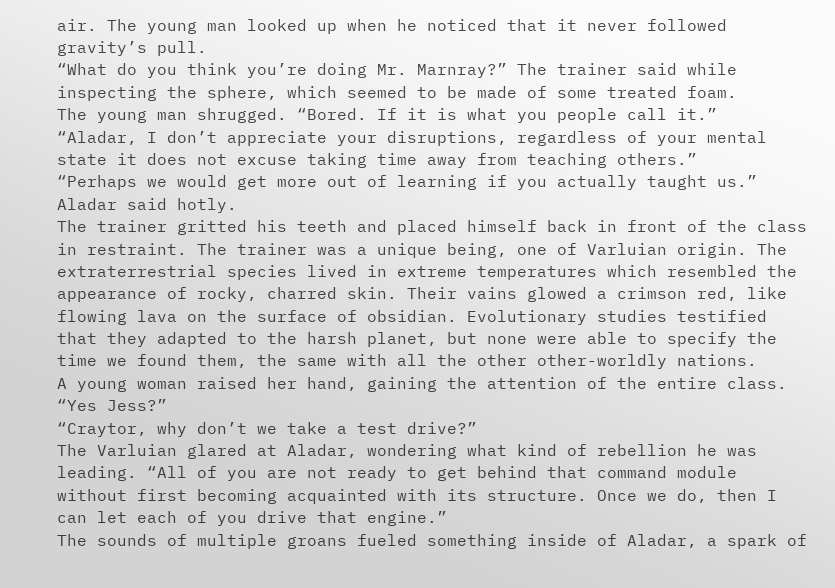air. The young man looked up when he noticed that it never followed gravity’s pull.
“What do you think you’re doing Mr. Marnray?” The trainer said while inspecting the sphere, which seemed to be made of some treated foam.
The young man shrugged. “Bored. If it is what you people call it.”
“Aladar, I don’t appreciate your disruptions, regardless of your mental state it does not excuse taking time away from teaching others.”
“Perhaps we would get more out of learning if you actually taught us.” Aladar said hotly.
The trainer gritted his teeth and placed himself back in front of the class in restraint. The trainer was a unique being, one of Varluian origin. The extraterrestrial species lived in extreme temperatures which resembled the appearance of rocky, charred skin. Their vains glowed a crimson red, like flowing lava on the surface of obsidian. Evolutionary studies testified that they adapted to the harsh planet, but none were able to specify the time we found them, the same with all the other other-worldly nations.
A young woman raised her hand, gaining the attention of the entire class.
“Yes Jess?”
“Craytor, why don’t we take a test drive?”
The Varluian glared at Aladar, wondering what kind of rebellion he was leading. “All of you are not ready to get behind that command module without first becoming acquainted with its structure. Once we do, then I can let each of you drive that engine.”
The sounds of multiple groans fueled something inside of Aladar, a spark of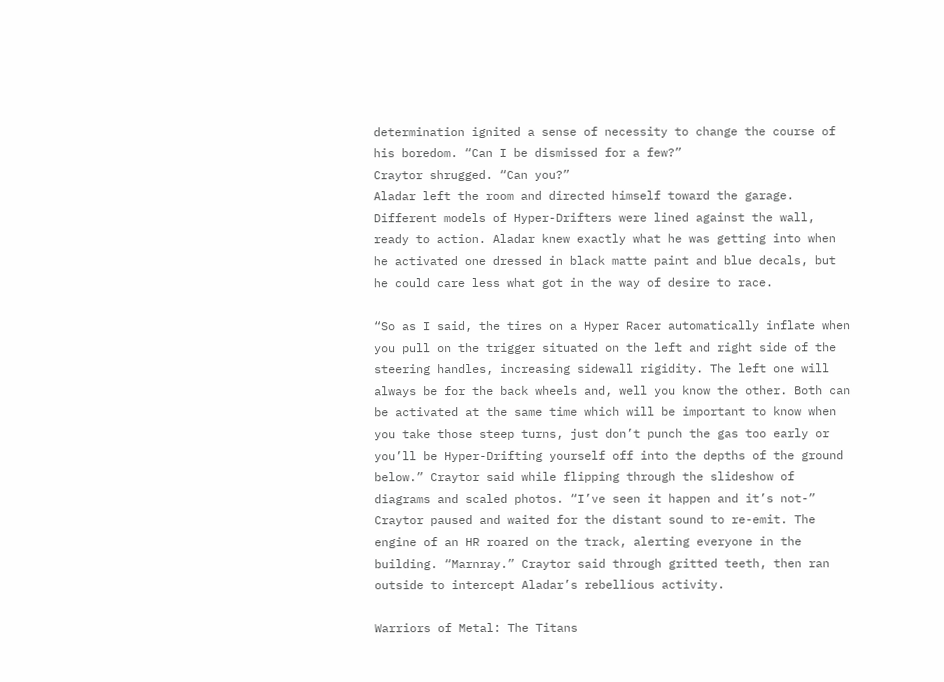determination ignited a sense of necessity to change the course of his boredom. “Can I be dismissed for a few?”
Craytor shrugged. “Can you?”
Aladar left the room and directed himself toward the garage. Different models of Hyper-Drifters were lined against the wall, ready to action. Aladar knew exactly what he was getting into when he activated one dressed in black matte paint and blue decals, but he could care less what got in the way of desire to race.

“So as I said, the tires on a Hyper Racer automatically inflate when you pull on the trigger situated on the left and right side of the steering handles, increasing sidewall rigidity. The left one will always be for the back wheels and, well you know the other. Both can be activated at the same time which will be important to know when you take those steep turns, just don’t punch the gas too early or you’ll be Hyper-Drifting yourself off into the depths of the ground below.” Craytor said while flipping through the slideshow of diagrams and scaled photos. “I’ve seen it happen and it’s not-”
Craytor paused and waited for the distant sound to re-emit. The engine of an HR roared on the track, alerting everyone in the building. “Marnray.” Craytor said through gritted teeth, then ran outside to intercept Aladar’s rebellious activity.

Warriors of Metal: The Titans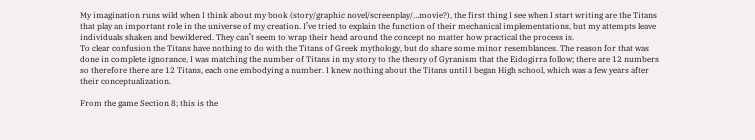My imagination runs wild when I think about my book (story/graphic novel/screenplay/…movie?), the first thing I see when I start writing are the Titans that play an important role in the universe of my creation. I’ve tried to explain the function of their mechanical implementations, but my attempts leave individuals shaken and bewildered. They can’t seem to wrap their head around the concept no matter how practical the process is.
To clear confusion the Titans have nothing to do with the Titans of Greek mythology, but do share some minor resemblances. The reason for that was done in complete ignorance, I was matching the number of Titans in my story to the theory of Gyranism that the Eidogirra follow; there are 12 numbers so therefore there are 12 Titans, each one embodying a number. I knew nothing about the Titans until I began High school, which was a few years after their conceptualization.

From the game Section 8; this is the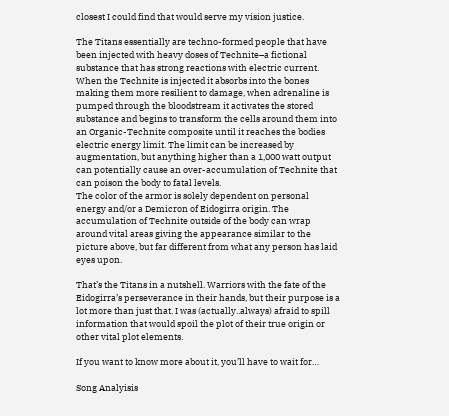closest I could find that would serve my vision justice.

The Titans essentially are techno-formed people that have been injected with heavy doses of Technite–a fictional substance that has strong reactions with electric current. When the Technite is injected it absorbs into the bones making them more resilient to damage, when adrenaline is pumped through the bloodstream it activates the stored substance and begins to transform the cells around them into an Organic-Technite composite until it reaches the bodies electric energy limit. The limit can be increased by augmentation, but anything higher than a 1,000 watt output can potentially cause an over-accumulation of Technite that can poison the body to fatal levels.
The color of the armor is solely dependent on personal energy and/or a Demicron of Eidogirra origin. The accumulation of Technite outside of the body can wrap around vital areas giving the appearance similar to the picture above, but far different from what any person has laid eyes upon.

That’s the Titans in a nutshell. Warriors with the fate of the Eidogirra’s perseverance in their hands, but their purpose is a lot more than just that. I was (actually..always) afraid to spill information that would spoil the plot of their true origin or other vital plot elements.

If you want to know more about it, you’ll have to wait for…

Song Analyisis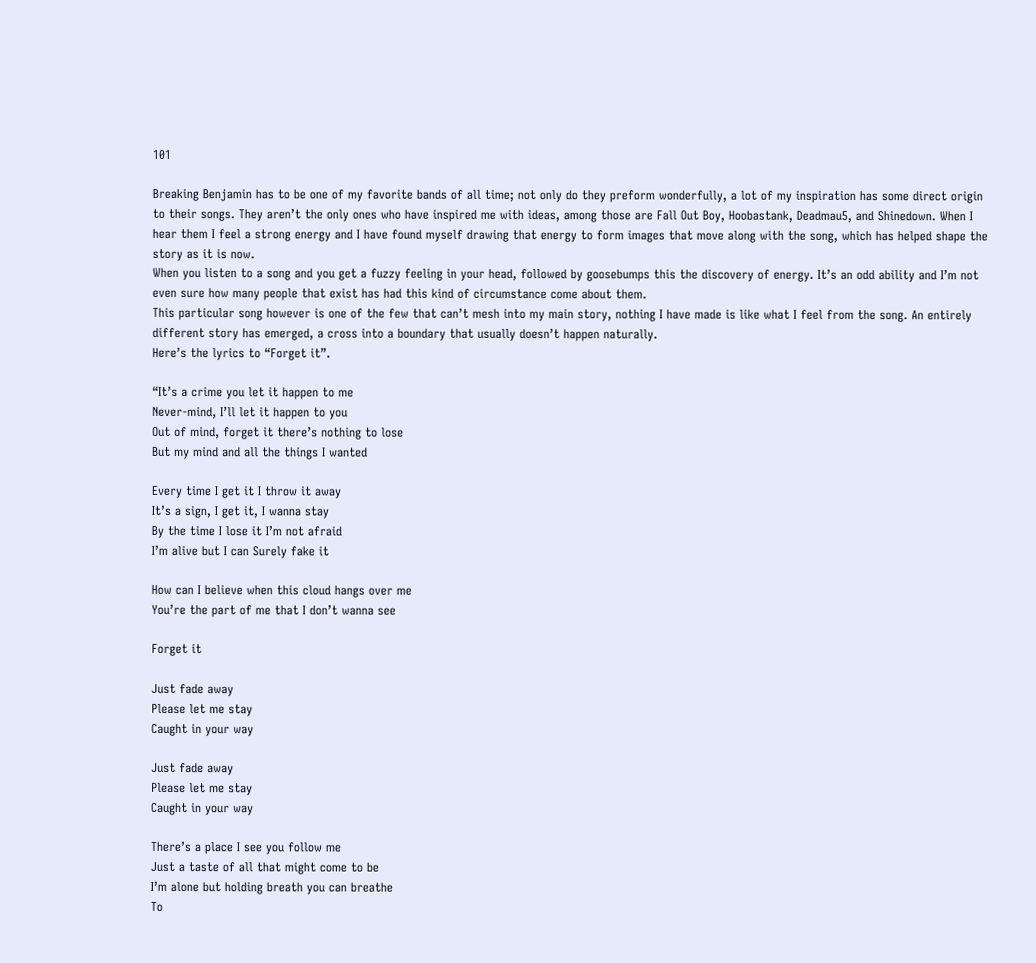101

Breaking Benjamin has to be one of my favorite bands of all time; not only do they preform wonderfully, a lot of my inspiration has some direct origin to their songs. They aren’t the only ones who have inspired me with ideas, among those are Fall Out Boy, Hoobastank, Deadmau5, and Shinedown. When I hear them I feel a strong energy and I have found myself drawing that energy to form images that move along with the song, which has helped shape the story as it is now.
When you listen to a song and you get a fuzzy feeling in your head, followed by goosebumps this the discovery of energy. It’s an odd ability and I’m not even sure how many people that exist has had this kind of circumstance come about them.
This particular song however is one of the few that can’t mesh into my main story, nothing I have made is like what I feel from the song. An entirely different story has emerged, a cross into a boundary that usually doesn’t happen naturally.
Here’s the lyrics to “Forget it”.

“It’s a crime you let it happen to me
Never-mind, I’ll let it happen to you
Out of mind, forget it there’s nothing to lose
But my mind and all the things I wanted

Every time I get it I throw it away
It’s a sign, I get it, I wanna stay
By the time I lose it I’m not afraid
I’m alive but I can Surely fake it

How can I believe when this cloud hangs over me
You’re the part of me that I don’t wanna see

Forget it

Just fade away
Please let me stay
Caught in your way

Just fade away
Please let me stay
Caught in your way

There’s a place I see you follow me
Just a taste of all that might come to be
I’m alone but holding breath you can breathe
To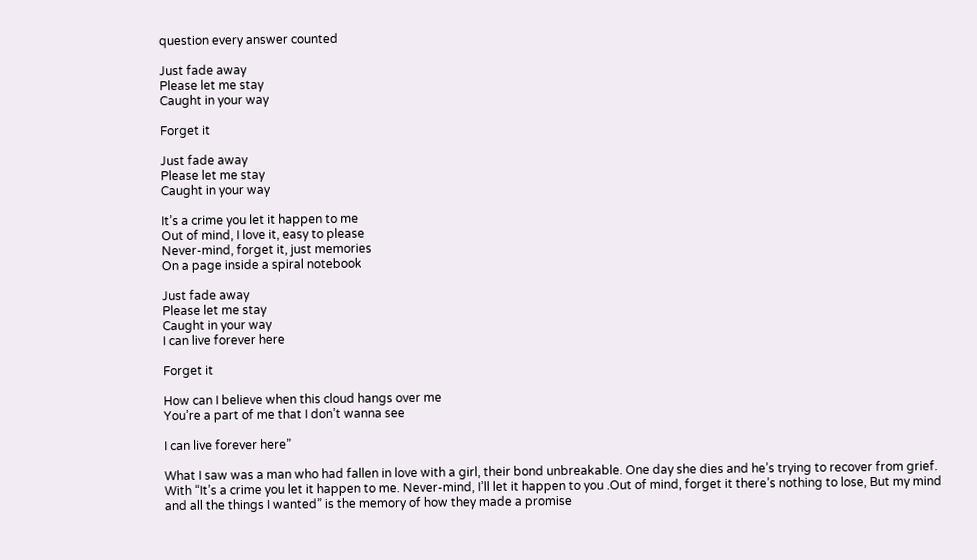question every answer counted

Just fade away
Please let me stay
Caught in your way

Forget it

Just fade away
Please let me stay
Caught in your way

It’s a crime you let it happen to me
Out of mind, I love it, easy to please
Never-mind, forget it, just memories
On a page inside a spiral notebook

Just fade away
Please let me stay
Caught in your way
I can live forever here

Forget it

How can I believe when this cloud hangs over me
You’re a part of me that I don’t wanna see

I can live forever here”

What I saw was a man who had fallen in love with a girl, their bond unbreakable. One day she dies and he’s trying to recover from grief. With “It’s a crime you let it happen to me. Never-mind, I’ll let it happen to you .Out of mind, forget it there’s nothing to lose, But my mind and all the things I wanted” is the memory of how they made a promise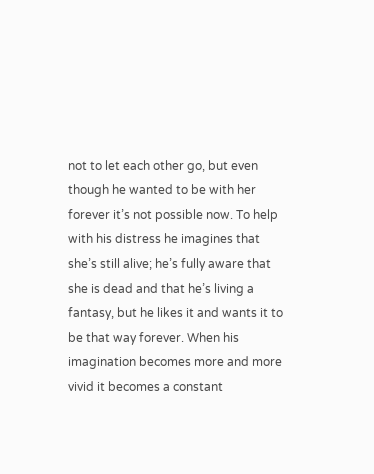not to let each other go, but even though he wanted to be with her forever it’s not possible now. To help with his distress he imagines that she’s still alive; he’s fully aware that she is dead and that he’s living a fantasy, but he likes it and wants it to be that way forever. When his imagination becomes more and more vivid it becomes a constant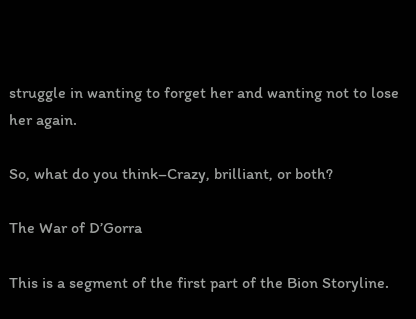struggle in wanting to forget her and wanting not to lose her again.

So, what do you think–Crazy, brilliant, or both?

The War of D’Gorra

This is a segment of the first part of the Bion Storyline.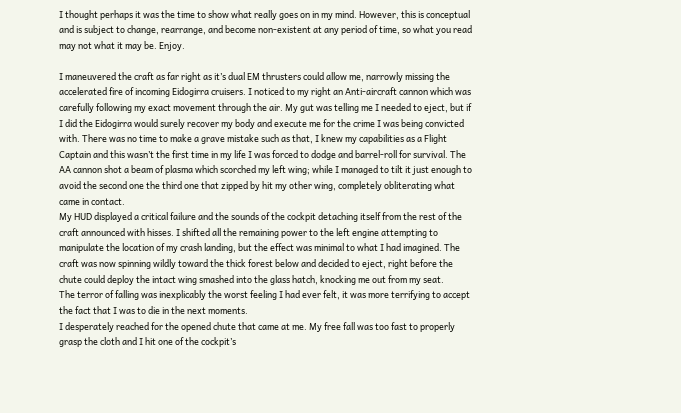I thought perhaps it was the time to show what really goes on in my mind. However, this is conceptual and is subject to change, rearrange, and become non-existent at any period of time, so what you read may not what it may be. Enjoy.

I maneuvered the craft as far right as it’s dual EM thrusters could allow me, narrowly missing the accelerated fire of incoming Eidogirra cruisers. I noticed to my right an Anti-aircraft cannon which was carefully following my exact movement through the air. My gut was telling me I needed to eject, but if I did the Eidogirra would surely recover my body and execute me for the crime I was being convicted with. There was no time to make a grave mistake such as that, I knew my capabilities as a Flight Captain and this wasn’t the first time in my life I was forced to dodge and barrel-roll for survival. The AA cannon shot a beam of plasma which scorched my left wing; while I managed to tilt it just enough to avoid the second one the third one that zipped by hit my other wing, completely obliterating what came in contact.
My HUD displayed a critical failure and the sounds of the cockpit detaching itself from the rest of the craft announced with hisses. I shifted all the remaining power to the left engine attempting to manipulate the location of my crash landing, but the effect was minimal to what I had imagined. The craft was now spinning wildly toward the thick forest below and decided to eject, right before the chute could deploy the intact wing smashed into the glass hatch, knocking me out from my seat.
The terror of falling was inexplicably the worst feeling I had ever felt, it was more terrifying to accept the fact that I was to die in the next moments.
I desperately reached for the opened chute that came at me. My free fall was too fast to properly grasp the cloth and I hit one of the cockpit’s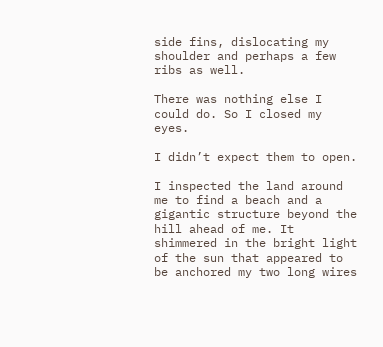side fins, dislocating my shoulder and perhaps a few ribs as well.

There was nothing else I could do. So I closed my eyes.

I didn’t expect them to open.

I inspected the land around me to find a beach and a gigantic structure beyond the hill ahead of me. It shimmered in the bright light of the sun that appeared to be anchored my two long wires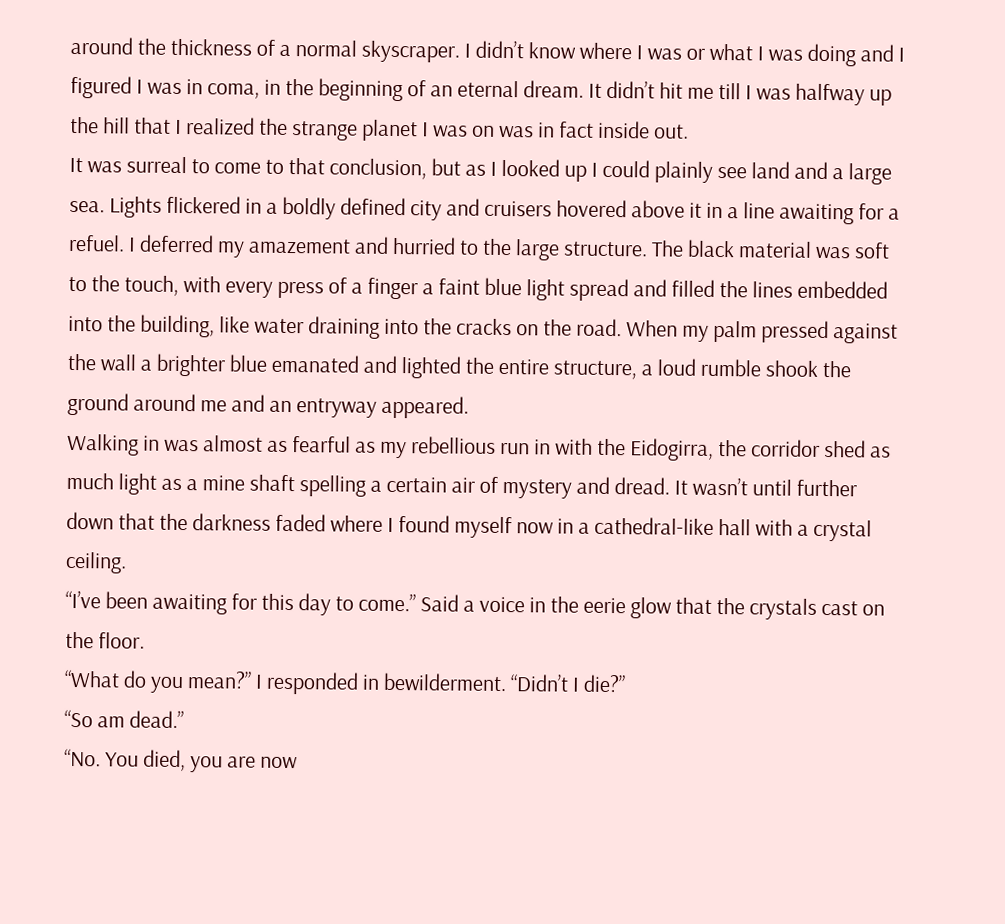around the thickness of a normal skyscraper. I didn’t know where I was or what I was doing and I figured I was in coma, in the beginning of an eternal dream. It didn’t hit me till I was halfway up the hill that I realized the strange planet I was on was in fact inside out.
It was surreal to come to that conclusion, but as I looked up I could plainly see land and a large sea. Lights flickered in a boldly defined city and cruisers hovered above it in a line awaiting for a refuel. I deferred my amazement and hurried to the large structure. The black material was soft to the touch, with every press of a finger a faint blue light spread and filled the lines embedded into the building, like water draining into the cracks on the road. When my palm pressed against the wall a brighter blue emanated and lighted the entire structure, a loud rumble shook the ground around me and an entryway appeared.
Walking in was almost as fearful as my rebellious run in with the Eidogirra, the corridor shed as much light as a mine shaft spelling a certain air of mystery and dread. It wasn’t until further down that the darkness faded where I found myself now in a cathedral-like hall with a crystal ceiling.
“I’ve been awaiting for this day to come.” Said a voice in the eerie glow that the crystals cast on the floor.
“What do you mean?” I responded in bewilderment. “Didn’t I die?”
“So am dead.”
“No. You died, you are now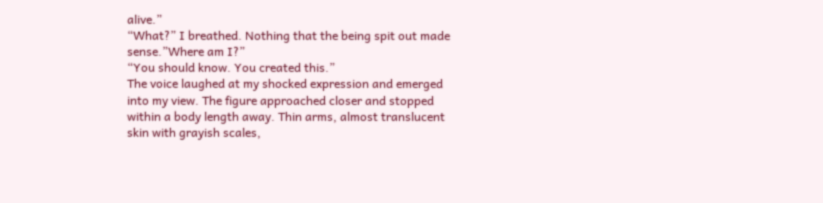alive.”
“What?” I breathed. Nothing that the being spit out made sense.”Where am I?”
“You should know. You created this.”
The voice laughed at my shocked expression and emerged into my view. The figure approached closer and stopped within a body length away. Thin arms, almost translucent skin with grayish scales,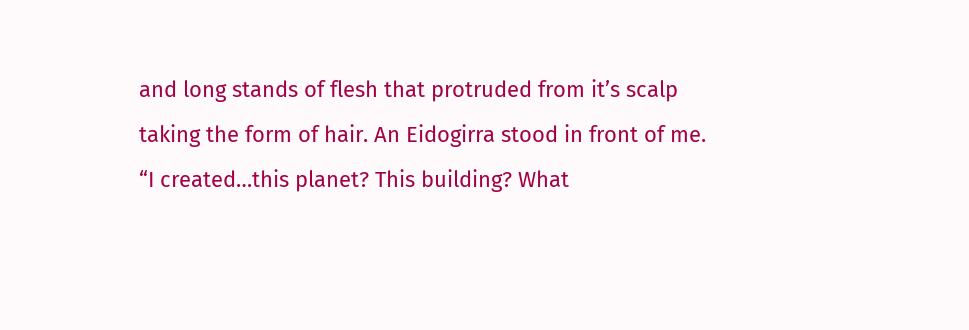and long stands of flesh that protruded from it’s scalp taking the form of hair. An Eidogirra stood in front of me.
“I created…this planet? This building? What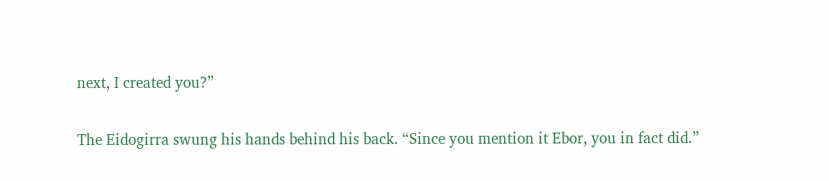next, I created you?”

The Eidogirra swung his hands behind his back. “Since you mention it Ebor, you in fact did.”